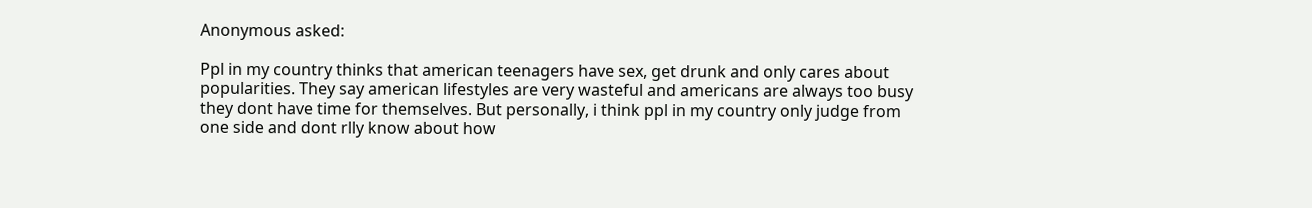Anonymous asked:

Ppl in my country thinks that american teenagers have sex, get drunk and only cares about popularities. They say american lifestyles are very wasteful and americans are always too busy they dont have time for themselves. But personally, i think ppl in my country only judge from one side and dont rlly know about how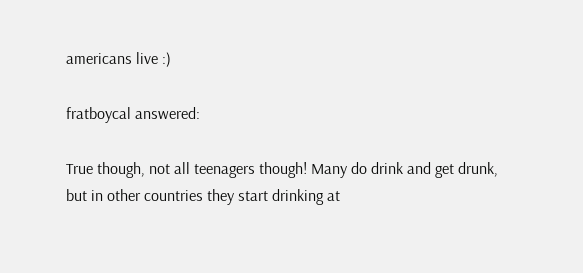americans live :)

fratboycal answered:

True though, not all teenagers though! Many do drink and get drunk, but in other countries they start drinking at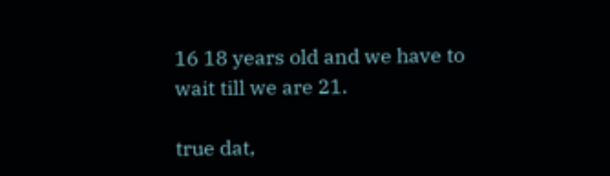16 18 years old and we have to wait till we are 21.

true dat,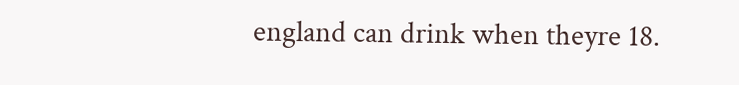england can drink when theyre 18.